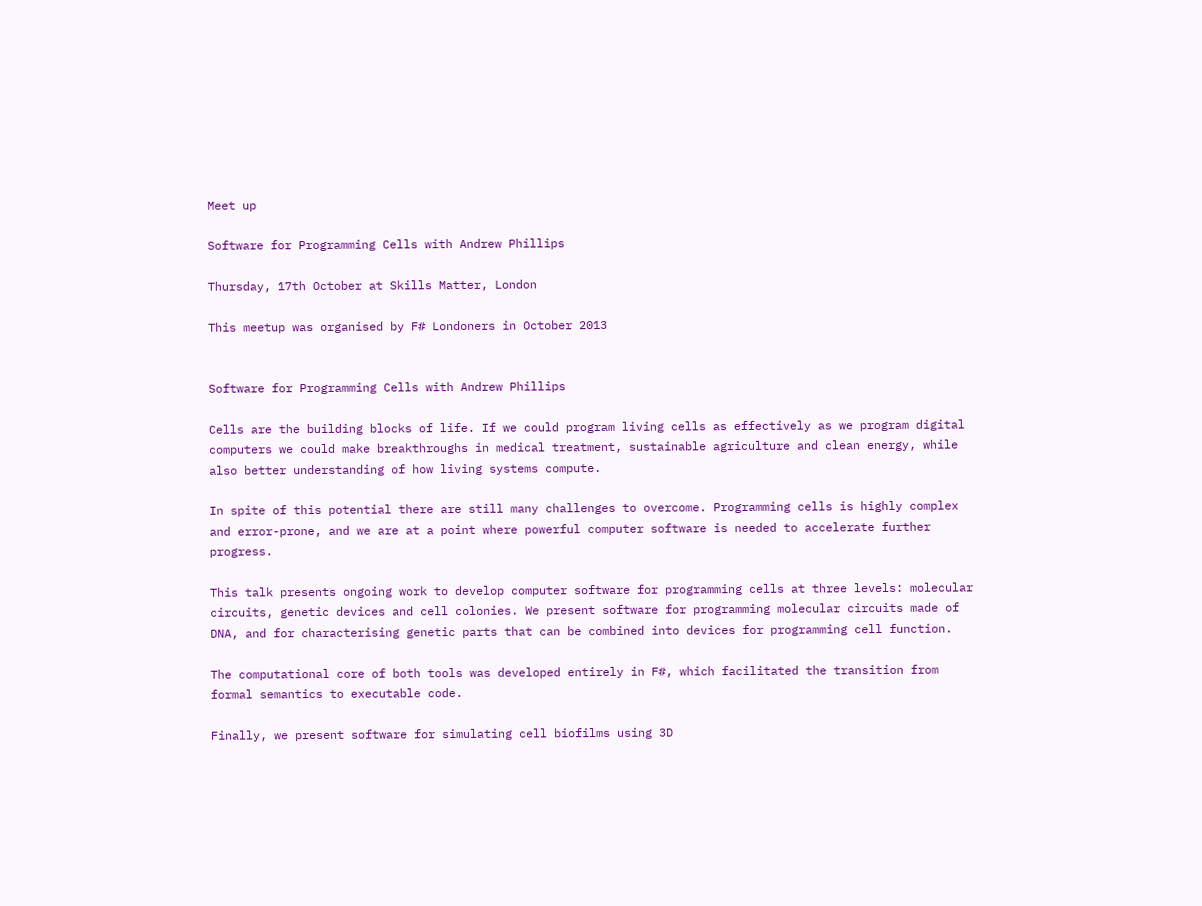Meet up

Software for Programming Cells with Andrew Phillips

Thursday, 17th October at Skills Matter, London

This meetup was organised by F# Londoners in October 2013


Software for Programming Cells with Andrew Phillips

Cells are the building blocks of life. If we could program living cells as effectively as we program digital computers we could make breakthroughs in medical treatment, sustainable agriculture and clean energy, while also better understanding of how living systems compute.

In spite of this potential there are still many challenges to overcome. Programming cells is highly complex and error-prone, and we are at a point where powerful computer software is needed to accelerate further progress.

This talk presents ongoing work to develop computer software for programming cells at three levels: molecular circuits, genetic devices and cell colonies. We present software for programming molecular circuits made of DNA, and for characterising genetic parts that can be combined into devices for programming cell function.

The computational core of both tools was developed entirely in F#, which facilitated the transition from formal semantics to executable code.

Finally, we present software for simulating cell biofilms using 3D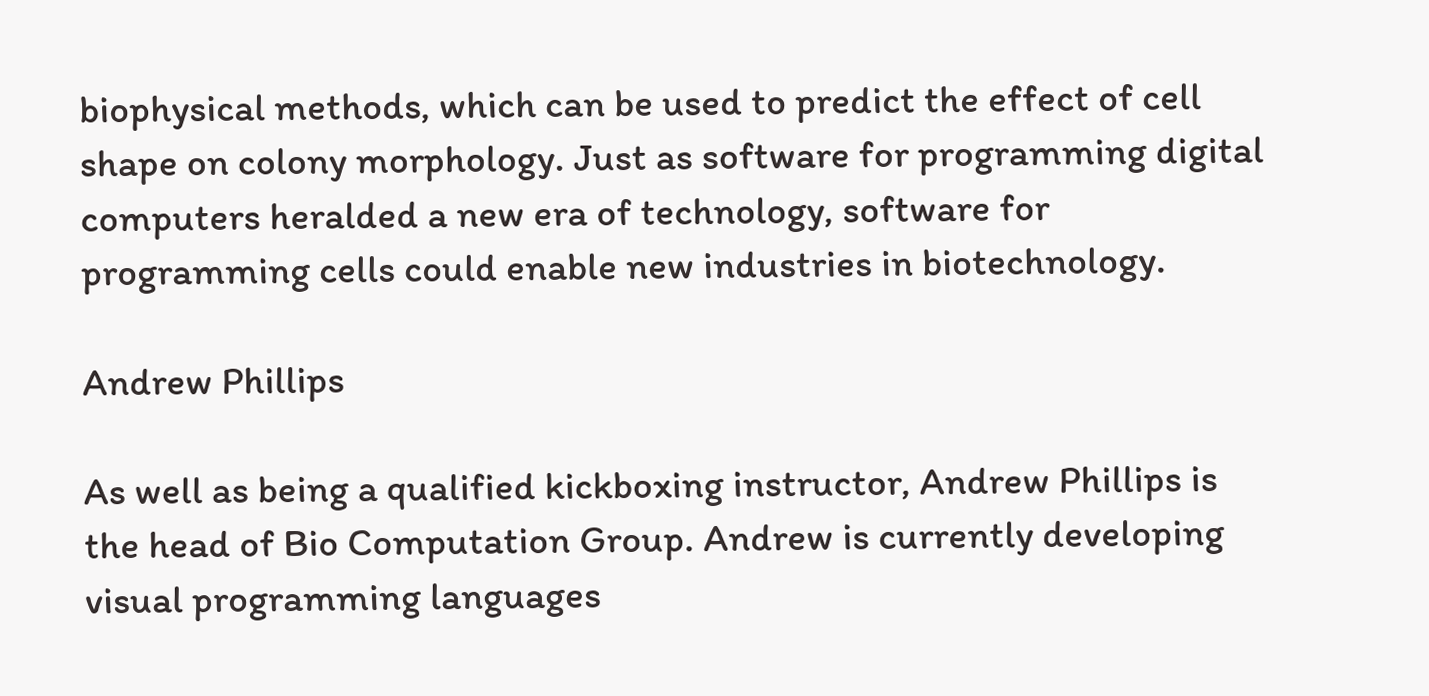biophysical methods, which can be used to predict the effect of cell shape on colony morphology. Just as software for programming digital computers heralded a new era of technology, software for programming cells could enable new industries in biotechnology.

Andrew Phillips

As well as being a qualified kickboxing instructor, Andrew Phillips is the head of Bio Computation Group. Andrew is currently developing visual programming languages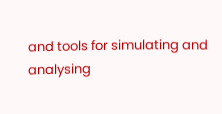and tools for simulating and analysing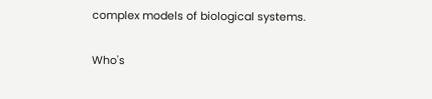complex models of biological systems.

Who's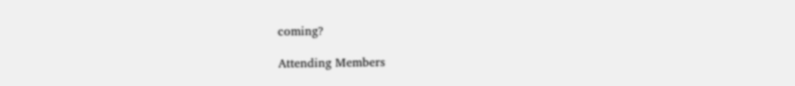coming?

Attending Members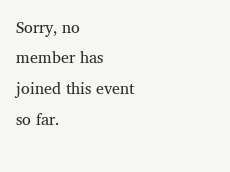Sorry, no member has joined this event so far.